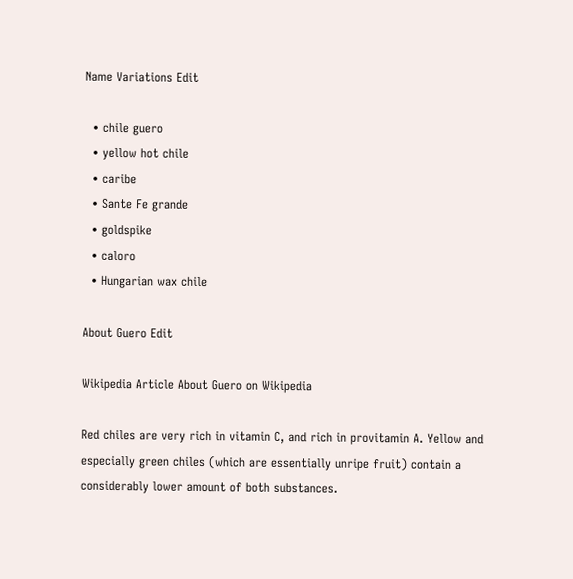Name Variations Edit

  • chile guero
  • yellow hot chile
  • caribe
  • Sante Fe grande
  • goldspike
  • caloro
  • Hungarian wax chile

About Guero Edit

Wikipedia Article About Guero on Wikipedia

Red chiles are very rich in vitamin C, and rich in provitamin A. Yellow and especially green chiles (which are essentially unripe fruit) contain a considerably lower amount of both substances.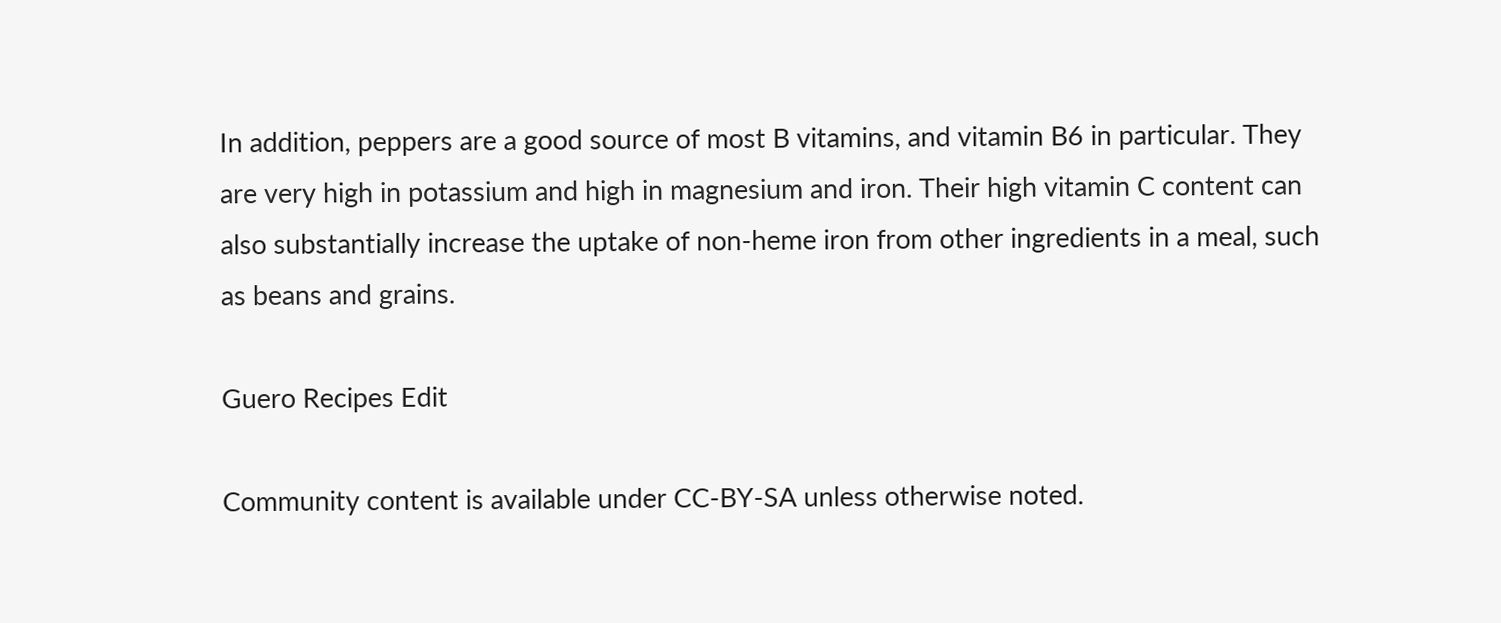In addition, peppers are a good source of most B vitamins, and vitamin B6 in particular. They are very high in potassium and high in magnesium and iron. Their high vitamin C content can also substantially increase the uptake of non-heme iron from other ingredients in a meal, such as beans and grains.

Guero Recipes Edit

Community content is available under CC-BY-SA unless otherwise noted.